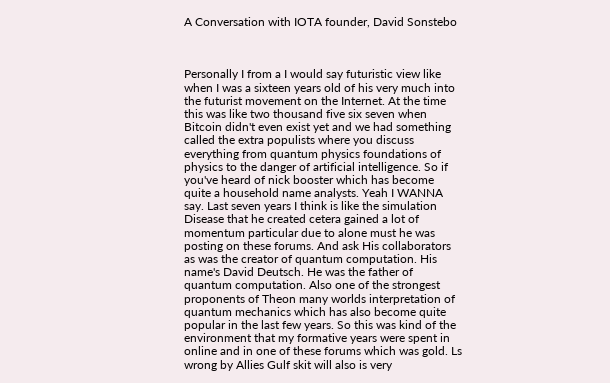A Conversation with IOTA founder, David Sonstebo



Personally I from a I would say futuristic view like when I was a sixteen years old of his very much into the futurist movement on the Internet. At the time this was like two thousand five six seven when Bitcoin didn't even exist yet and we had something called the extra populists where you discuss everything from quantum physics foundations of physics to the danger of artificial intelligence. So if you've heard of nick booster which has become quite a household name analysts. Yeah I WANNA say. Last seven years I think is like the simulation Disease that he created cetera gained a lot of momentum particular due to alone must he was posting on these forums. And ask His collaborators as was the creator of quantum computation. His name's David Deutsch. He was the father of quantum computation. Also one of the strongest proponents of Theon many worlds interpretation of quantum mechanics which has also become quite popular in the last few years. So this was kind of the environment that my formative years were spent in online and in one of these forums which was gold. Ls wrong by Allies Gulf skit will also is very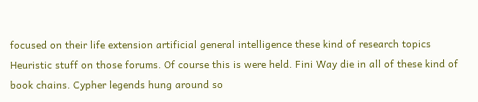focused on their life extension artificial general intelligence these kind of research topics Heuristic stuff on those forums. Of course this is were held. Fini Way die in all of these kind of book chains. Cypher legends hung around so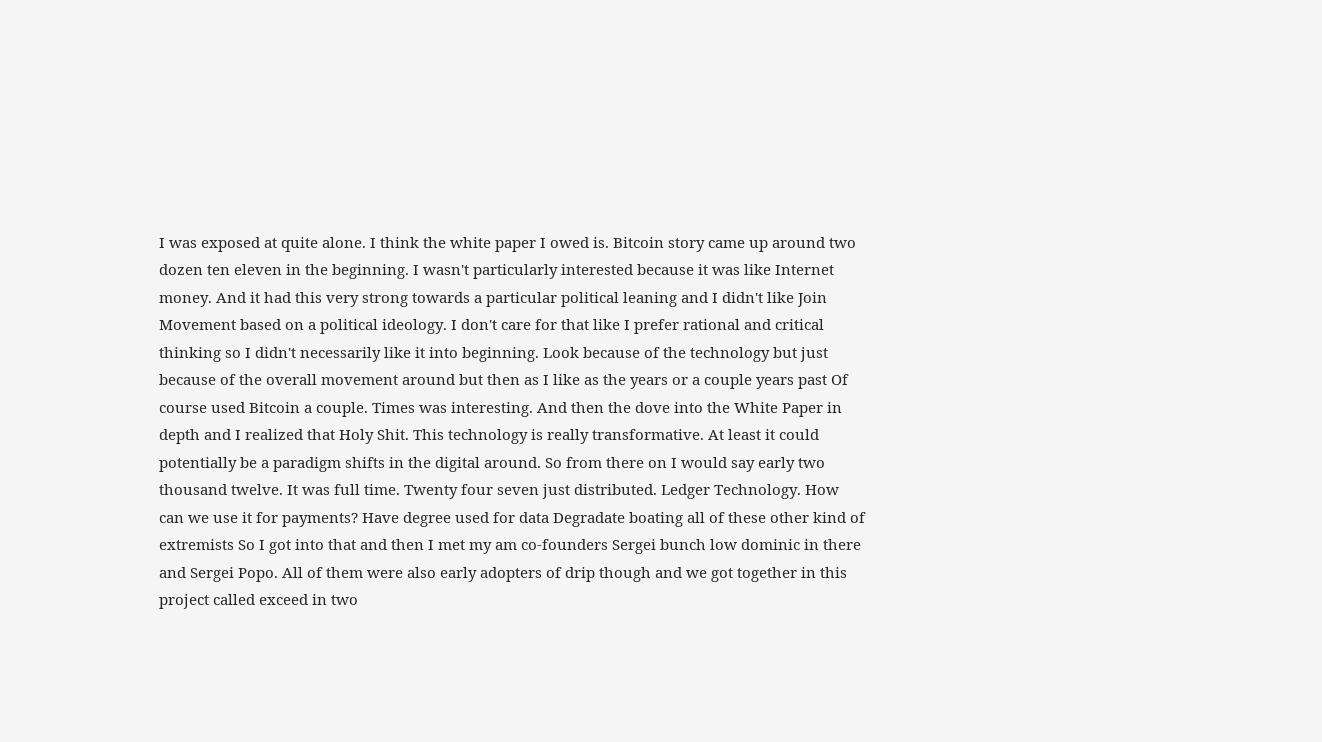I was exposed at quite alone. I think the white paper I owed is. Bitcoin story came up around two dozen ten eleven in the beginning. I wasn't particularly interested because it was like Internet money. And it had this very strong towards a particular political leaning and I didn't like Join Movement based on a political ideology. I don't care for that like I prefer rational and critical thinking so I didn't necessarily like it into beginning. Look because of the technology but just because of the overall movement around but then as I like as the years or a couple years past Of course used Bitcoin a couple. Times was interesting. And then the dove into the White Paper in depth and I realized that Holy Shit. This technology is really transformative. At least it could potentially be a paradigm shifts in the digital around. So from there on I would say early two thousand twelve. It was full time. Twenty four seven just distributed. Ledger Technology. How can we use it for payments? Have degree used for data Degradate boating all of these other kind of extremists So I got into that and then I met my am co-founders Sergei bunch low dominic in there and Sergei Popo. All of them were also early adopters of drip though and we got together in this project called exceed in two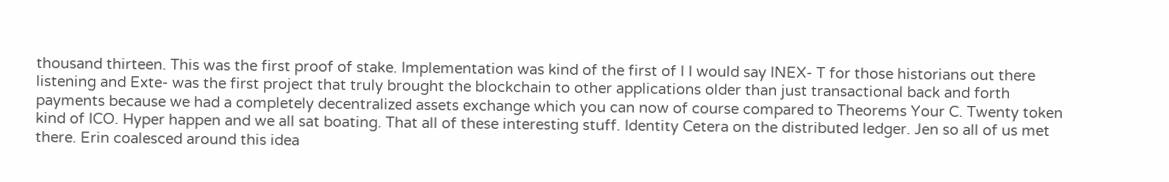thousand thirteen. This was the first proof of stake. Implementation was kind of the first of I I would say INEX- T for those historians out there listening and Exte- was the first project that truly brought the blockchain to other applications older than just transactional back and forth payments because we had a completely decentralized assets exchange which you can now of course compared to Theorems Your C. Twenty token kind of ICO. Hyper happen and we all sat boating. That all of these interesting stuff. Identity Cetera on the distributed ledger. Jen so all of us met there. Erin coalesced around this idea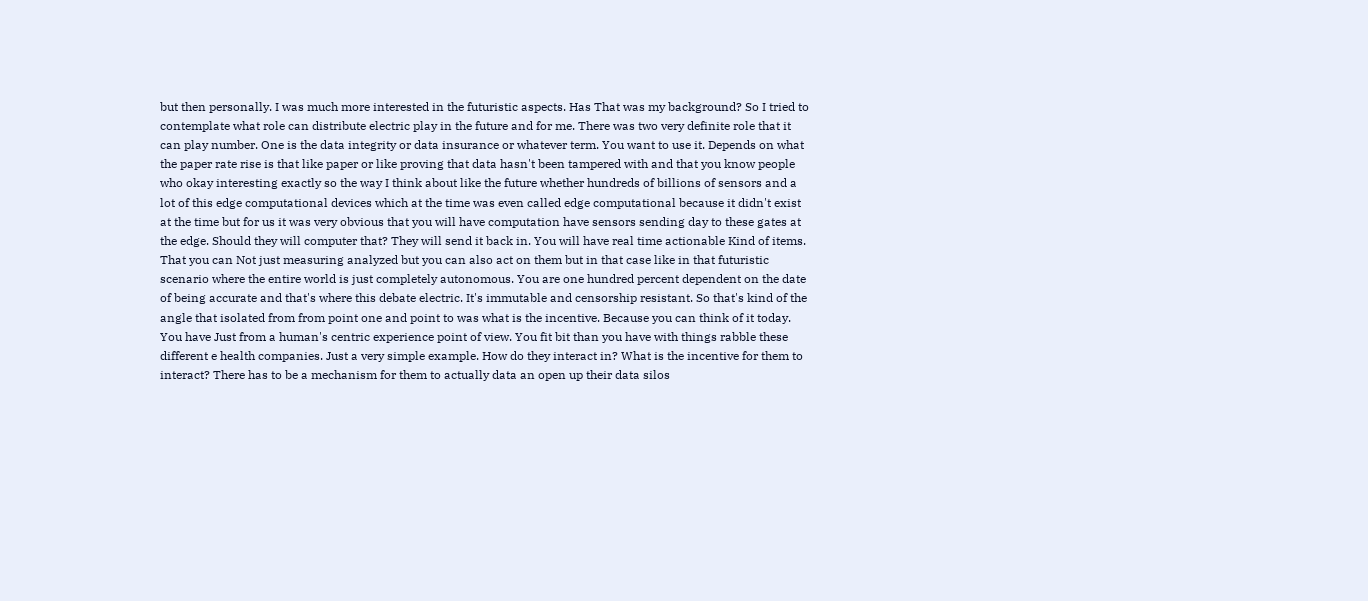but then personally. I was much more interested in the futuristic aspects. Has That was my background? So I tried to contemplate what role can distribute electric play in the future and for me. There was two very definite role that it can play number. One is the data integrity or data insurance or whatever term. You want to use it. Depends on what the paper rate rise is that like paper or like proving that data hasn't been tampered with and that you know people who okay interesting exactly so the way I think about like the future whether hundreds of billions of sensors and a lot of this edge computational devices which at the time was even called edge computational because it didn't exist at the time but for us it was very obvious that you will have computation have sensors sending day to these gates at the edge. Should they will computer that? They will send it back in. You will have real time actionable Kind of items. That you can Not just measuring analyzed but you can also act on them but in that case like in that futuristic scenario where the entire world is just completely autonomous. You are one hundred percent dependent on the date of being accurate and that's where this debate electric. It's immutable and censorship resistant. So that's kind of the angle that isolated from from point one and point to was what is the incentive. Because you can think of it today. You have Just from a human's centric experience point of view. You fit bit than you have with things rabble these different e health companies. Just a very simple example. How do they interact in? What is the incentive for them to interact? There has to be a mechanism for them to actually data an open up their data silos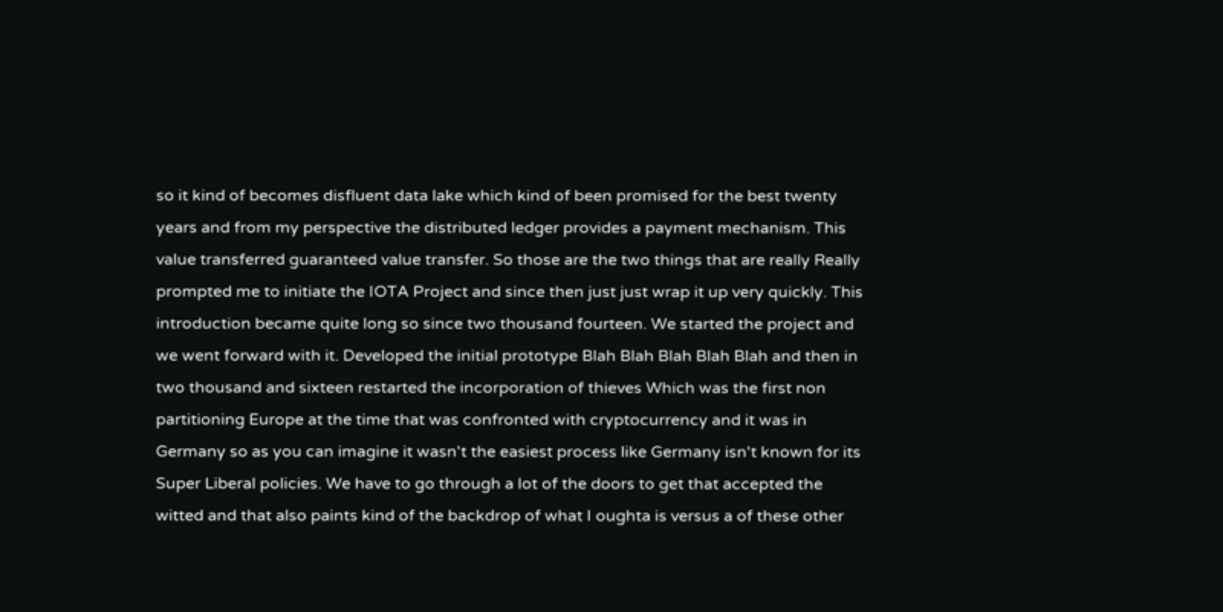so it kind of becomes disfluent data lake which kind of been promised for the best twenty years and from my perspective the distributed ledger provides a payment mechanism. This value transferred guaranteed value transfer. So those are the two things that are really Really prompted me to initiate the IOTA Project and since then just just wrap it up very quickly. This introduction became quite long so since two thousand fourteen. We started the project and we went forward with it. Developed the initial prototype Blah Blah Blah Blah Blah and then in two thousand and sixteen restarted the incorporation of thieves Which was the first non partitioning Europe at the time that was confronted with cryptocurrency and it was in Germany so as you can imagine it wasn't the easiest process like Germany isn't known for its Super Liberal policies. We have to go through a lot of the doors to get that accepted the witted and that also paints kind of the backdrop of what I oughta is versus a of these other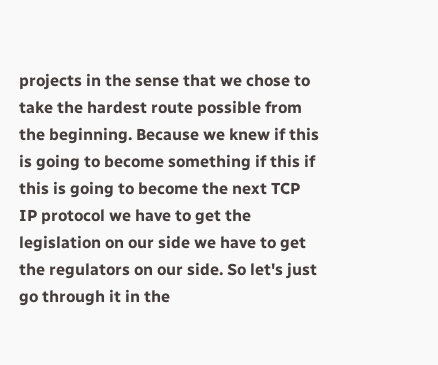projects in the sense that we chose to take the hardest route possible from the beginning. Because we knew if this is going to become something if this if this is going to become the next TCP IP protocol we have to get the legislation on our side we have to get the regulators on our side. So let's just go through it in the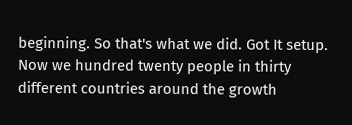beginning. So that's what we did. Got It setup. Now we hundred twenty people in thirty different countries around the growth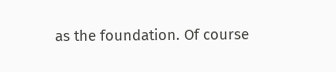as the foundation. Of course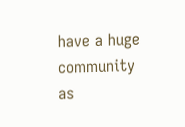have a huge community as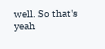well. So that's yeah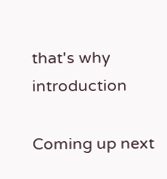that's why introduction

Coming up next